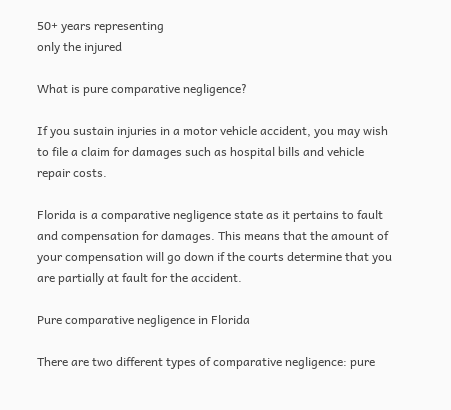50+ years representing
only the injured

What is pure comparative negligence?

If you sustain injuries in a motor vehicle accident, you may wish to file a claim for damages such as hospital bills and vehicle repair costs.

Florida is a comparative negligence state as it pertains to fault and compensation for damages. This means that the amount of your compensation will go down if the courts determine that you are partially at fault for the accident.

Pure comparative negligence in Florida

There are two different types of comparative negligence: pure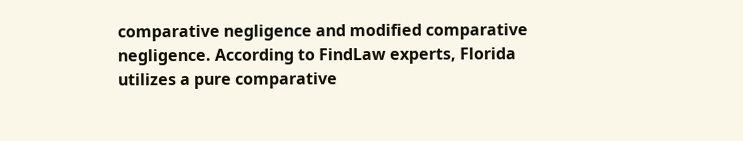comparative negligence and modified comparative negligence. According to FindLaw experts, Florida utilizes a pure comparative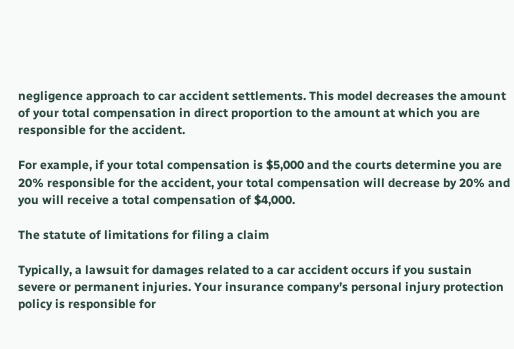negligence approach to car accident settlements. This model decreases the amount of your total compensation in direct proportion to the amount at which you are responsible for the accident.

For example, if your total compensation is $5,000 and the courts determine you are 20% responsible for the accident, your total compensation will decrease by 20% and you will receive a total compensation of $4,000.

The statute of limitations for filing a claim

Typically, a lawsuit for damages related to a car accident occurs if you sustain severe or permanent injuries. Your insurance company’s personal injury protection policy is responsible for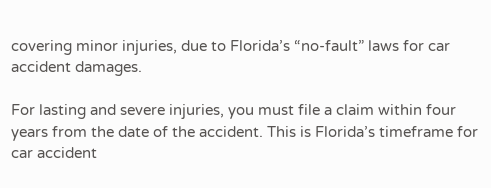covering minor injuries, due to Florida’s “no-fault” laws for car accident damages.

For lasting and severe injuries, you must file a claim within four years from the date of the accident. This is Florida’s timeframe for car accident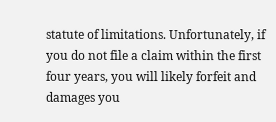statute of limitations. Unfortunately, if you do not file a claim within the first four years, you will likely forfeit and damages you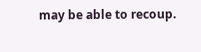may be able to recoup.